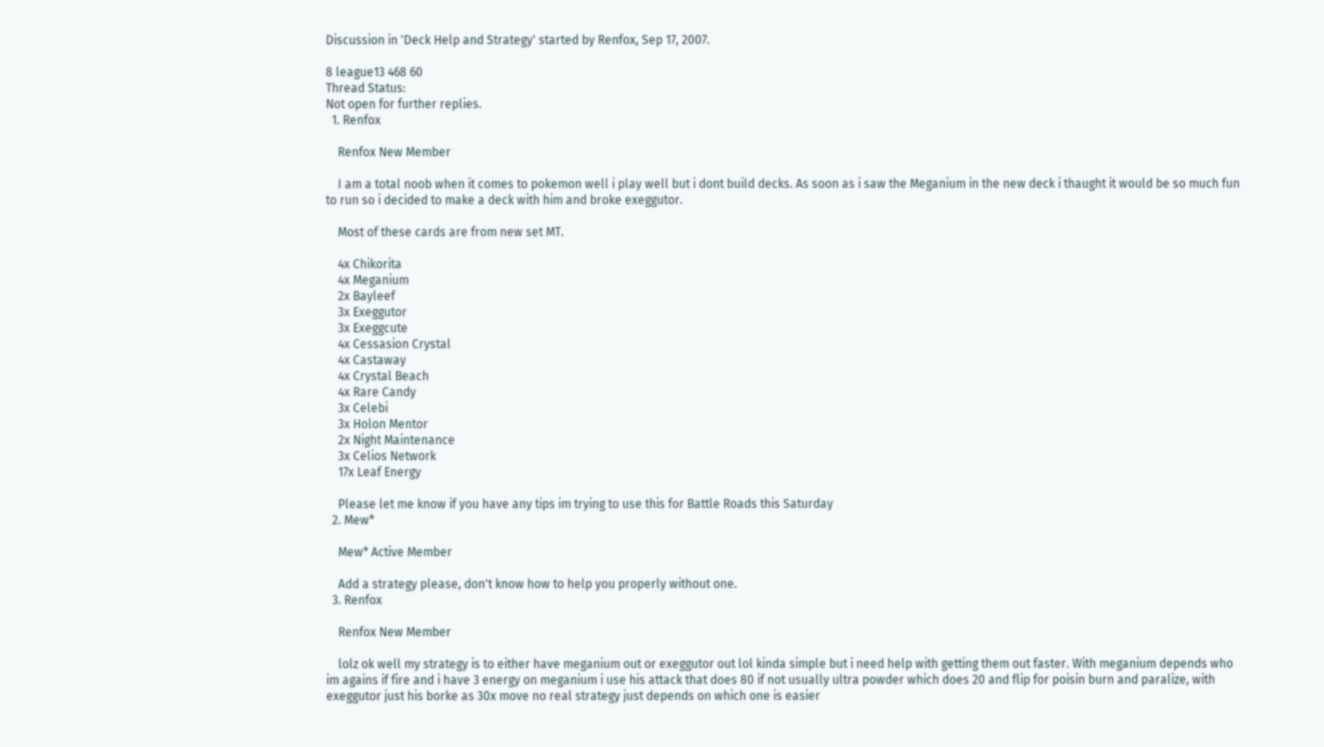Discussion in 'Deck Help and Strategy' started by Renfox, Sep 17, 2007.

8 league13 468 60
Thread Status:
Not open for further replies.
  1. Renfox

    Renfox New Member

    I am a total noob when it comes to pokemon well i play well but i dont build decks. As soon as i saw the Meganium in the new deck i thaught it would be so much fun to run so i decided to make a deck with him and broke exeggutor.

    Most of these cards are from new set MT.

    4x Chikorita
    4x Meganium
    2x Bayleef
    3x Exeggutor
    3x Exeggcute
    4x Cessasion Crystal
    4x Castaway
    4x Crystal Beach
    4x Rare Candy
    3x Celebi
    3x Holon Mentor
    2x Night Maintenance
    3x Celios Network
    17x Leaf Energy

    Please let me know if you have any tips im trying to use this for Battle Roads this Saturday
  2. Mew*

    Mew* Active Member

    Add a strategy please, don't know how to help you properly without one.
  3. Renfox

    Renfox New Member

    lolz ok well my strategy is to either have meganium out or exeggutor out lol kinda simple but i need help with getting them out faster. With meganium depends who im agains if fire and i have 3 energy on meganium i use his attack that does 80 if not usually ultra powder which does 20 and flip for poisin burn and paralize, with exeggutor just his borke as 30x move no real strategy just depends on which one is easier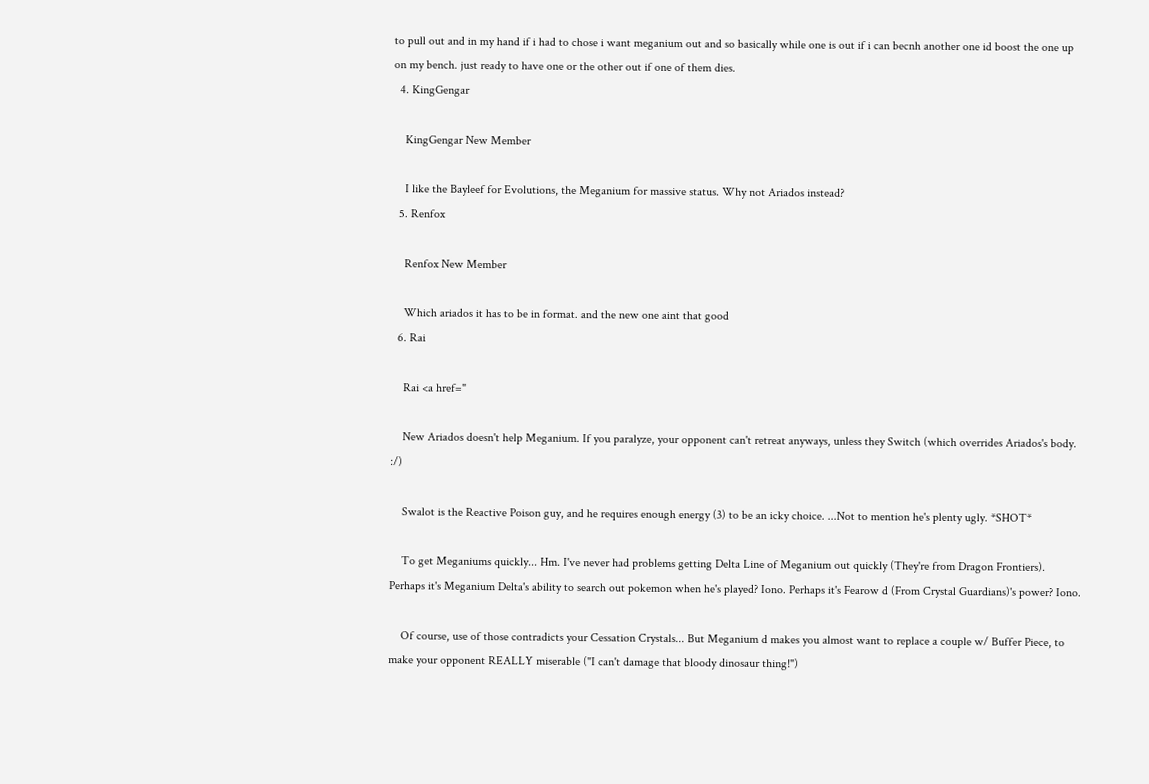to pull out and in my hand if i had to chose i want meganium out and so basically while one is out if i can becnh another one id boost the one up on my bench. just ready to have one or the other out if one of them dies.
  4. KingGengar

    KingGengar New Member

    I like the Bayleef for Evolutions, the Meganium for massive status. Why not Ariados instead?
  5. Renfox

    Renfox New Member

    Which ariados it has to be in format. and the new one aint that good
  6. Rai

    Rai <a href="

    New Ariados doesn't help Meganium. If you paralyze, your opponent can't retreat anyways, unless they Switch (which overrides Ariados's body. :/)

    Swalot is the Reactive Poison guy, and he requires enough energy (3) to be an icky choice. ...Not to mention he's plenty ugly. *SHOT*

    To get Meganiums quickly... Hm. I've never had problems getting Delta Line of Meganium out quickly (They're from Dragon Frontiers). Perhaps it's Meganium Delta's ability to search out pokemon when he's played? Iono. Perhaps it's Fearow d (From Crystal Guardians)'s power? Iono.

    Of course, use of those contradicts your Cessation Crystals... But Meganium d makes you almost want to replace a couple w/ Buffer Piece, to make your opponent REALLY miserable ("I can't damage that bloody dinosaur thing!")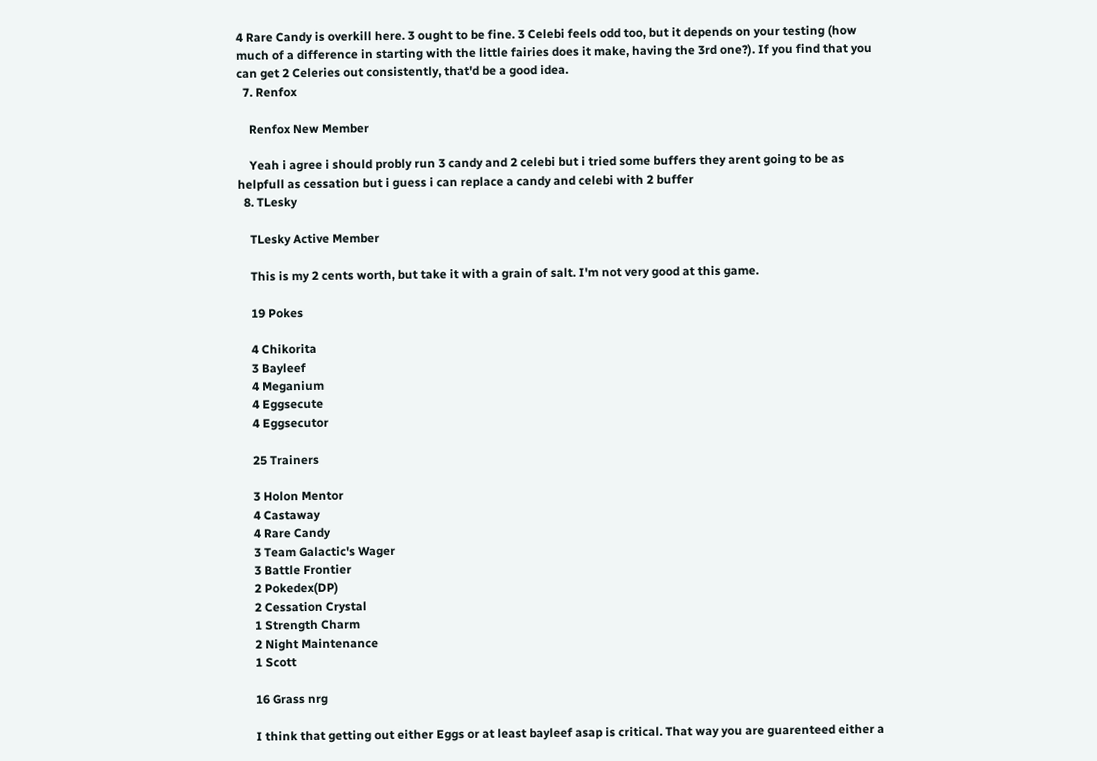4 Rare Candy is overkill here. 3 ought to be fine. 3 Celebi feels odd too, but it depends on your testing (how much of a difference in starting with the little fairies does it make, having the 3rd one?). If you find that you can get 2 Celeries out consistently, that'd be a good idea.
  7. Renfox

    Renfox New Member

    Yeah i agree i should probly run 3 candy and 2 celebi but i tried some buffers they arent going to be as helpfull as cessation but i guess i can replace a candy and celebi with 2 buffer
  8. TLesky

    TLesky Active Member

    This is my 2 cents worth, but take it with a grain of salt. I'm not very good at this game.

    19 Pokes

    4 Chikorita
    3 Bayleef
    4 Meganium
    4 Eggsecute
    4 Eggsecutor

    25 Trainers

    3 Holon Mentor
    4 Castaway
    4 Rare Candy
    3 Team Galactic's Wager
    3 Battle Frontier
    2 Pokedex(DP)
    2 Cessation Crystal
    1 Strength Charm
    2 Night Maintenance
    1 Scott

    16 Grass nrg

    I think that getting out either Eggs or at least bayleef asap is critical. That way you are guarenteed either a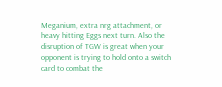Meganium, extra nrg attachment, or heavy hitting Eggs next turn. Also the disruption of TGW is great when your opponent is trying to hold onto a switch card to combat the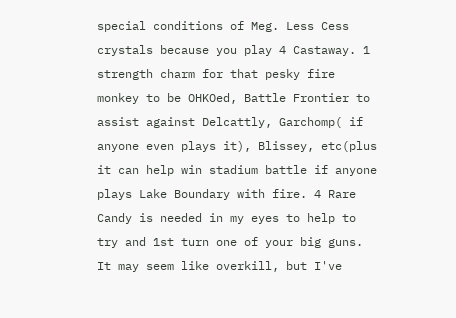special conditions of Meg. Less Cess crystals because you play 4 Castaway. 1 strength charm for that pesky fire monkey to be OHKOed, Battle Frontier to assist against Delcattly, Garchomp( if anyone even plays it), Blissey, etc(plus it can help win stadium battle if anyone plays Lake Boundary with fire. 4 Rare Candy is needed in my eyes to help to try and 1st turn one of your big guns. It may seem like overkill, but I've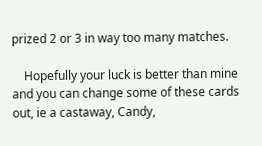prized 2 or 3 in way too many matches.

    Hopefully your luck is better than mine and you can change some of these cards out, ie a castaway, Candy,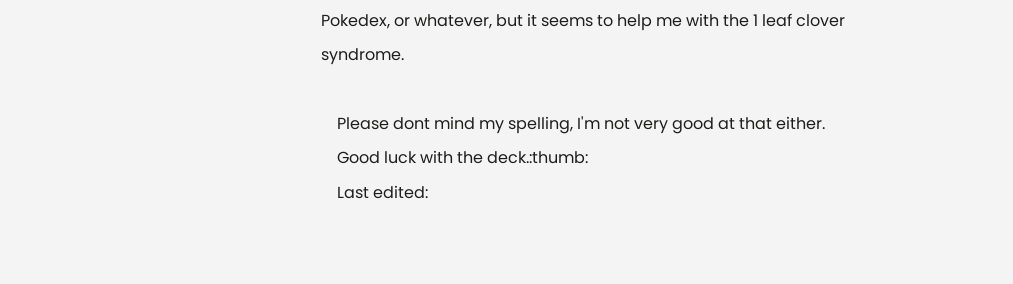Pokedex, or whatever, but it seems to help me with the 1 leaf clover syndrome.

    Please dont mind my spelling, I'm not very good at that either.
    Good luck with the deck.:thumb:
    Last edited: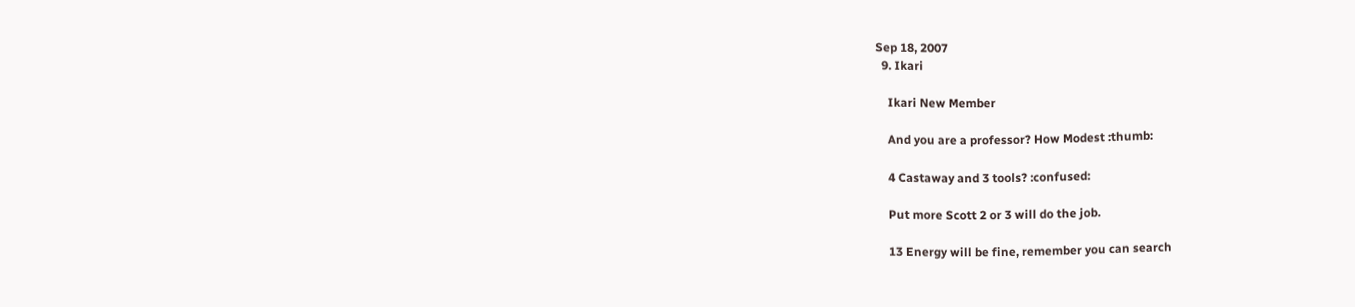Sep 18, 2007
  9. Ikari

    Ikari New Member

    And you are a professor? How Modest :thumb:

    4 Castaway and 3 tools? :confused:

    Put more Scott 2 or 3 will do the job.

    13 Energy will be fine, remember you can search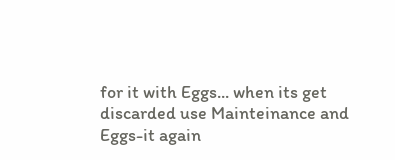for it with Eggs... when its get discarded use Mainteinance and Eggs-it again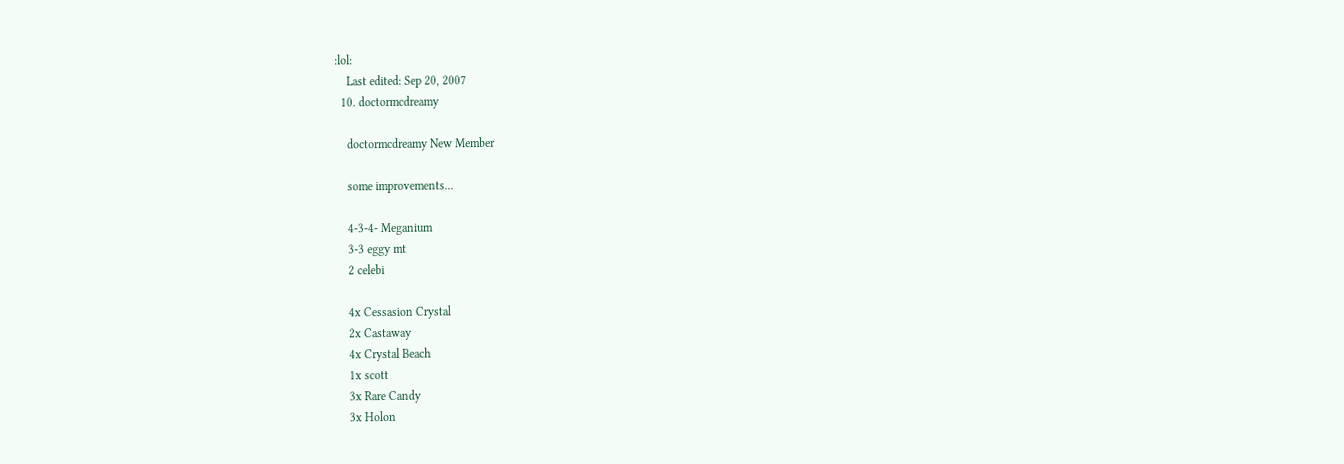:lol:
    Last edited: Sep 20, 2007
  10. doctormcdreamy

    doctormcdreamy New Member

    some improvements...

    4-3-4- Meganium
    3-3 eggy mt
    2 celebi

    4x Cessasion Crystal
    2x Castaway
    4x Crystal Beach
    1x scott
    3x Rare Candy
    3x Holon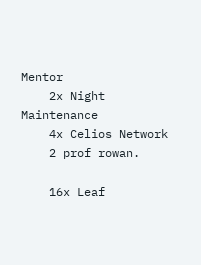Mentor
    2x Night Maintenance
    4x Celios Network
    2 prof rowan.

    16x Leaf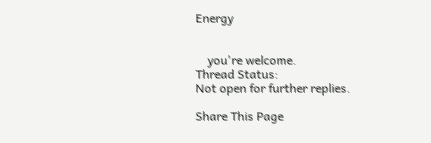Energy


    you're welcome.
Thread Status:
Not open for further replies.

Share This Page